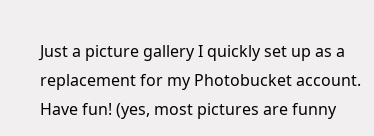Just a picture gallery I quickly set up as a replacement for my Photobucket account.
Have fun! (yes, most pictures are funny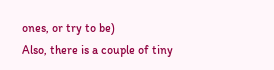ones, or try to be)
Also, there is a couple of tiny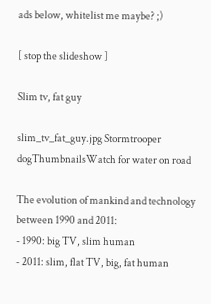ads below, whitelist me maybe? ;)

[ stop the slideshow ]

Slim tv, fat guy

slim_tv_fat_guy.jpg Stormtrooper dogThumbnailsWatch for water on road

The evolution of mankind and technology between 1990 and 2011:
- 1990: big TV, slim human
- 2011: slim, flat TV, big, fat human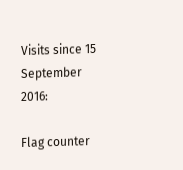Visits since 15 September 2016:

Flag counter